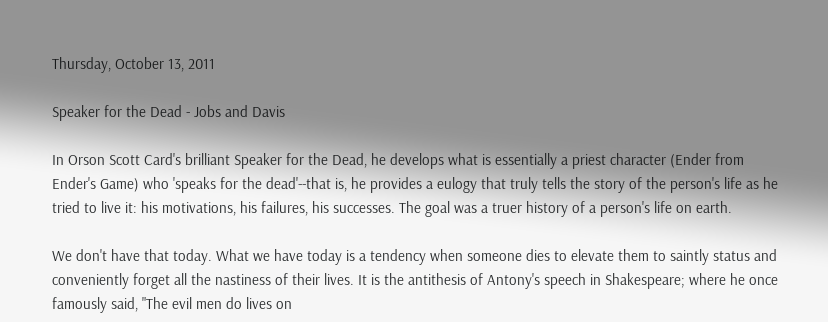Thursday, October 13, 2011

Speaker for the Dead - Jobs and Davis

In Orson Scott Card's brilliant Speaker for the Dead, he develops what is essentially a priest character (Ender from Ender's Game) who 'speaks for the dead'--that is, he provides a eulogy that truly tells the story of the person's life as he tried to live it: his motivations, his failures, his successes. The goal was a truer history of a person's life on earth.

We don't have that today. What we have today is a tendency when someone dies to elevate them to saintly status and conveniently forget all the nastiness of their lives. It is the antithesis of Antony's speech in Shakespeare; where he once famously said, "The evil men do lives on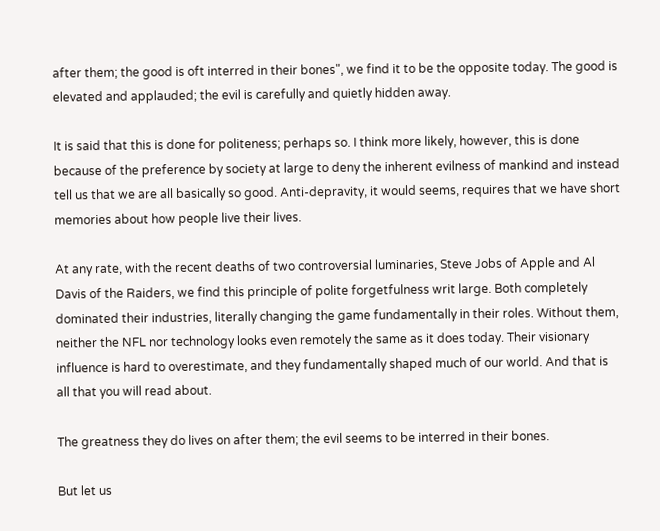after them; the good is oft interred in their bones", we find it to be the opposite today. The good is elevated and applauded; the evil is carefully and quietly hidden away.

It is said that this is done for politeness; perhaps so. I think more likely, however, this is done because of the preference by society at large to deny the inherent evilness of mankind and instead tell us that we are all basically so good. Anti-depravity, it would seems, requires that we have short memories about how people live their lives.

At any rate, with the recent deaths of two controversial luminaries, Steve Jobs of Apple and Al Davis of the Raiders, we find this principle of polite forgetfulness writ large. Both completely dominated their industries, literally changing the game fundamentally in their roles. Without them, neither the NFL nor technology looks even remotely the same as it does today. Their visionary influence is hard to overestimate, and they fundamentally shaped much of our world. And that is all that you will read about.

The greatness they do lives on after them; the evil seems to be interred in their bones.

But let us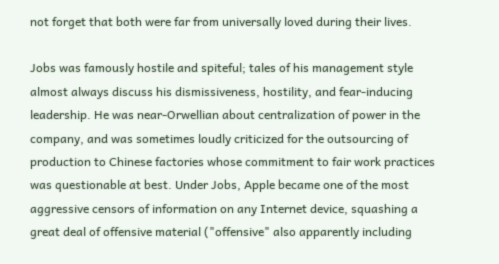not forget that both were far from universally loved during their lives.

Jobs was famously hostile and spiteful; tales of his management style almost always discuss his dismissiveness, hostility, and fear-inducing leadership. He was near-Orwellian about centralization of power in the company, and was sometimes loudly criticized for the outsourcing of production to Chinese factories whose commitment to fair work practices was questionable at best. Under Jobs, Apple became one of the most aggressive censors of information on any Internet device, squashing a great deal of offensive material ("offensive" also apparently including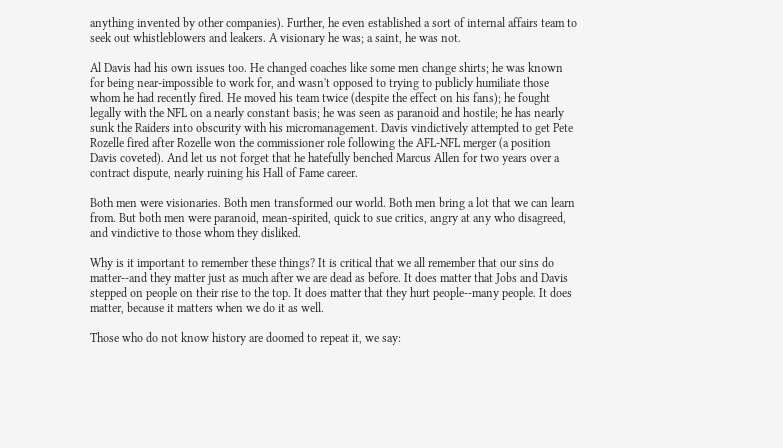anything invented by other companies). Further, he even established a sort of internal affairs team to seek out whistleblowers and leakers. A visionary he was; a saint, he was not.

Al Davis had his own issues too. He changed coaches like some men change shirts; he was known for being near-impossible to work for, and wasn't opposed to trying to publicly humiliate those whom he had recently fired. He moved his team twice (despite the effect on his fans); he fought legally with the NFL on a nearly constant basis; he was seen as paranoid and hostile; he has nearly sunk the Raiders into obscurity with his micromanagement. Davis vindictively attempted to get Pete Rozelle fired after Rozelle won the commissioner role following the AFL-NFL merger (a position Davis coveted). And let us not forget that he hatefully benched Marcus Allen for two years over a contract dispute, nearly ruining his Hall of Fame career.

Both men were visionaries. Both men transformed our world. Both men bring a lot that we can learn from. But both men were paranoid, mean-spirited, quick to sue critics, angry at any who disagreed, and vindictive to those whom they disliked.

Why is it important to remember these things? It is critical that we all remember that our sins do matter--and they matter just as much after we are dead as before. It does matter that Jobs and Davis stepped on people on their rise to the top. It does matter that they hurt people--many people. It does matter, because it matters when we do it as well.

Those who do not know history are doomed to repeat it, we say: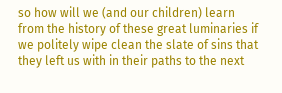so how will we (and our children) learn from the history of these great luminaries if we politely wipe clean the slate of sins that they left us with in their paths to the next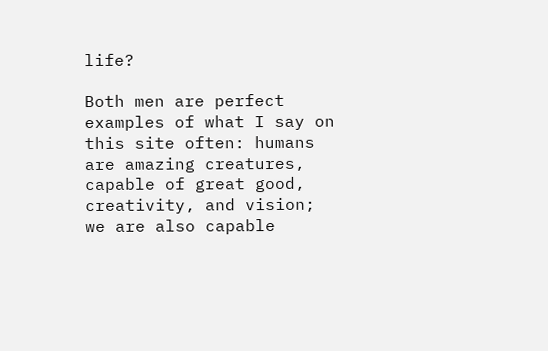life?

Both men are perfect examples of what I say on this site often: humans are amazing creatures, capable of great good, creativity, and vision; we are also capable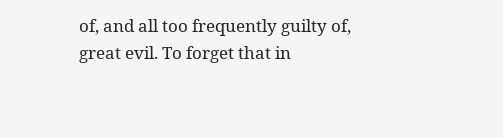of, and all too frequently guilty of, great evil. To forget that in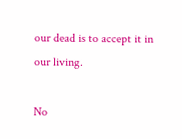our dead is to accept it in our living.

No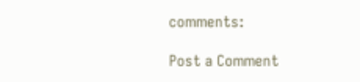comments:

Post a Comment